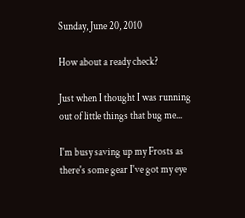Sunday, June 20, 2010

How about a ready check?

Just when I thought I was running out of little things that bug me...

I'm busy saving up my Frosts as there's some gear I've got my eye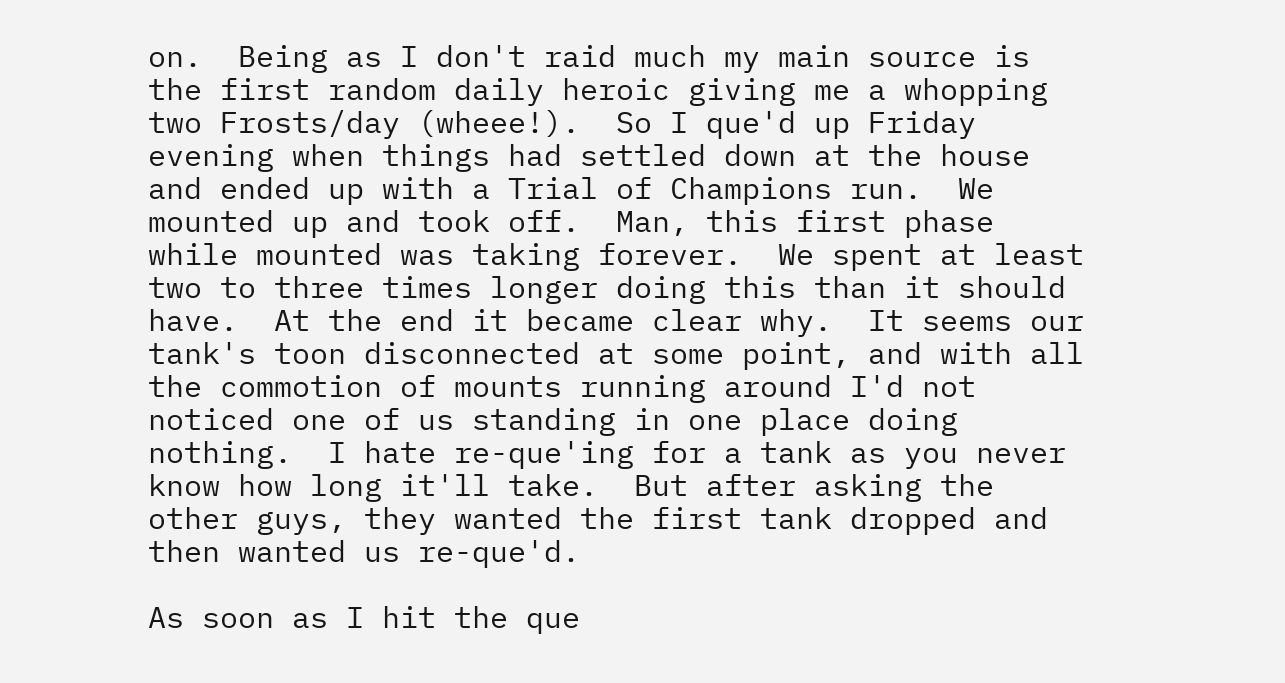on.  Being as I don't raid much my main source is the first random daily heroic giving me a whopping two Frosts/day (wheee!).  So I que'd up Friday evening when things had settled down at the house and ended up with a Trial of Champions run.  We mounted up and took off.  Man, this first phase while mounted was taking forever.  We spent at least two to three times longer doing this than it should have.  At the end it became clear why.  It seems our tank's toon disconnected at some point, and with all the commotion of mounts running around I'd not noticed one of us standing in one place doing nothing.  I hate re-que'ing for a tank as you never know how long it'll take.  But after asking the other guys, they wanted the first tank dropped and then wanted us re-que'd.

As soon as I hit the que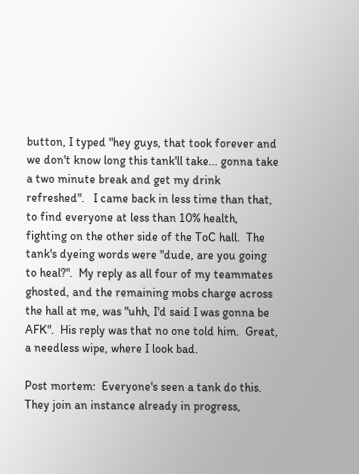button, I typed "hey guys, that took forever and we don't know long this tank'll take... gonna take a two minute break and get my drink refreshed".   I came back in less time than that, to find everyone at less than 10% health, fighting on the other side of the ToC hall.  The tank's dyeing words were "dude, are you going to heal?".  My reply as all four of my teammates ghosted, and the remaining mobs charge across the hall at me, was "uhh, I'd said I was gonna be AFK".  His reply was that no one told him.  Great, a needless wipe, where I look bad.

Post mortem:  Everyone's seen a tank do this.  They join an instance already in progress,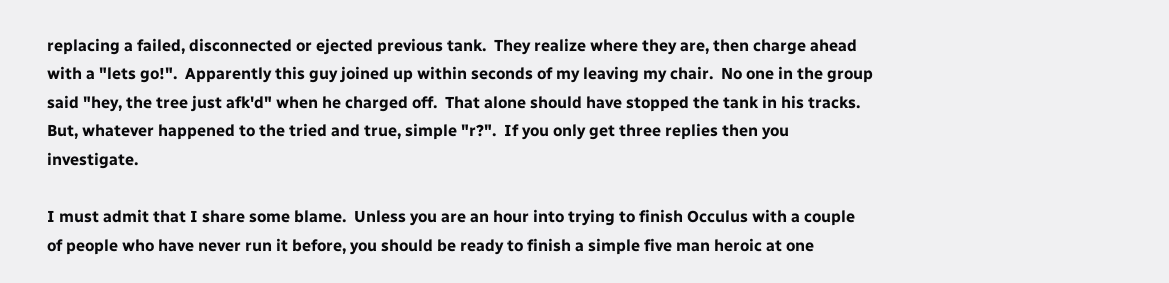replacing a failed, disconnected or ejected previous tank.  They realize where they are, then charge ahead with a "lets go!".  Apparently this guy joined up within seconds of my leaving my chair.  No one in the group said "hey, the tree just afk'd" when he charged off.  That alone should have stopped the tank in his tracks.  But, whatever happened to the tried and true, simple "r?".  If you only get three replies then you investigate.

I must admit that I share some blame.  Unless you are an hour into trying to finish Occulus with a couple of people who have never run it before, you should be ready to finish a simple five man heroic at one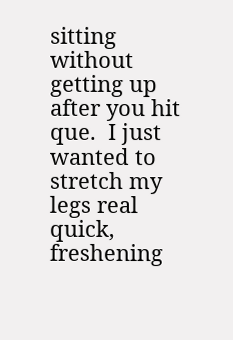sitting without getting up after you hit que.  I just wanted to stretch my legs real quick, freshening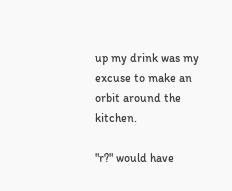up my drink was my excuse to make an orbit around the kitchen.

"r?" would have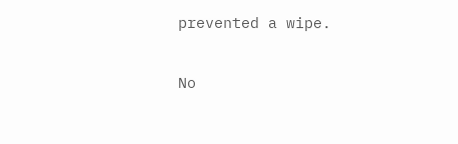prevented a wipe.

No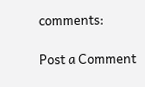comments:

Post a Comment